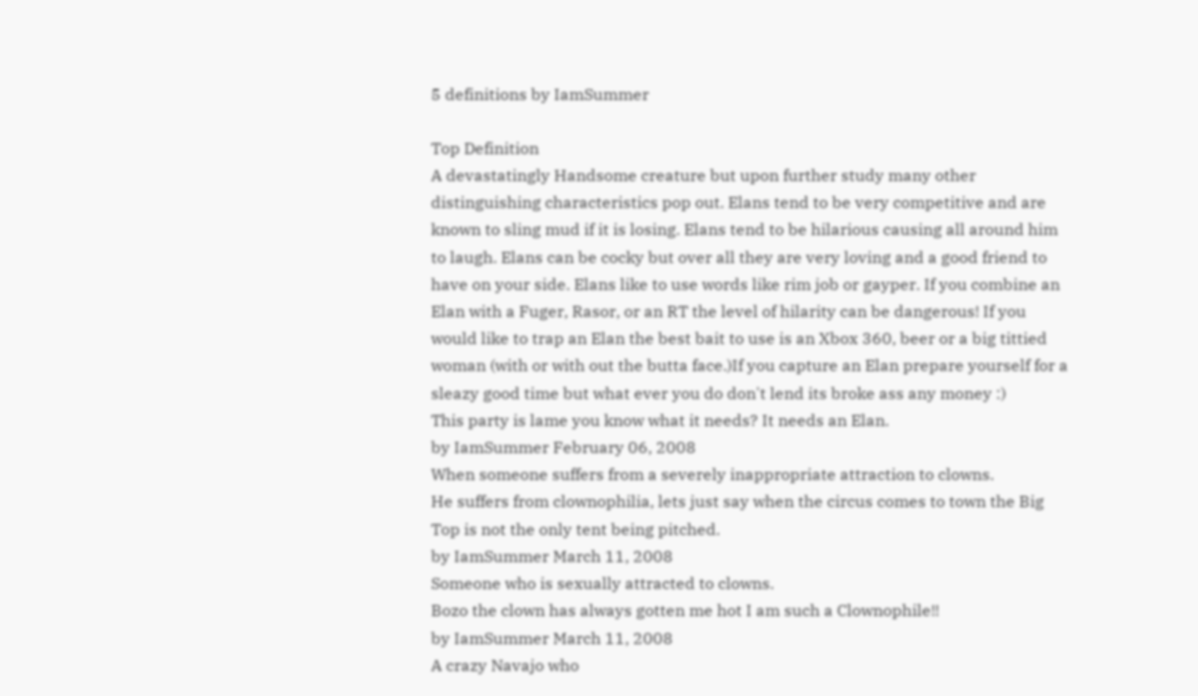5 definitions by IamSummer

Top Definition
A devastatingly Handsome creature but upon further study many other distinguishing characteristics pop out. Elans tend to be very competitive and are known to sling mud if it is losing. Elans tend to be hilarious causing all around him to laugh. Elans can be cocky but over all they are very loving and a good friend to have on your side. Elans like to use words like rim job or gayper. If you combine an Elan with a Fuger, Rasor, or an RT the level of hilarity can be dangerous! If you would like to trap an Elan the best bait to use is an Xbox 360, beer or a big tittied woman (with or with out the butta face.)If you capture an Elan prepare yourself for a sleazy good time but what ever you do don't lend its broke ass any money :)
This party is lame you know what it needs? It needs an Elan.
by IamSummer February 06, 2008
When someone suffers from a severely inappropriate attraction to clowns.
He suffers from clownophilia, lets just say when the circus comes to town the Big Top is not the only tent being pitched.
by IamSummer March 11, 2008
Someone who is sexually attracted to clowns.
Bozo the clown has always gotten me hot I am such a Clownophile!!
by IamSummer March 11, 2008
A crazy Navajo who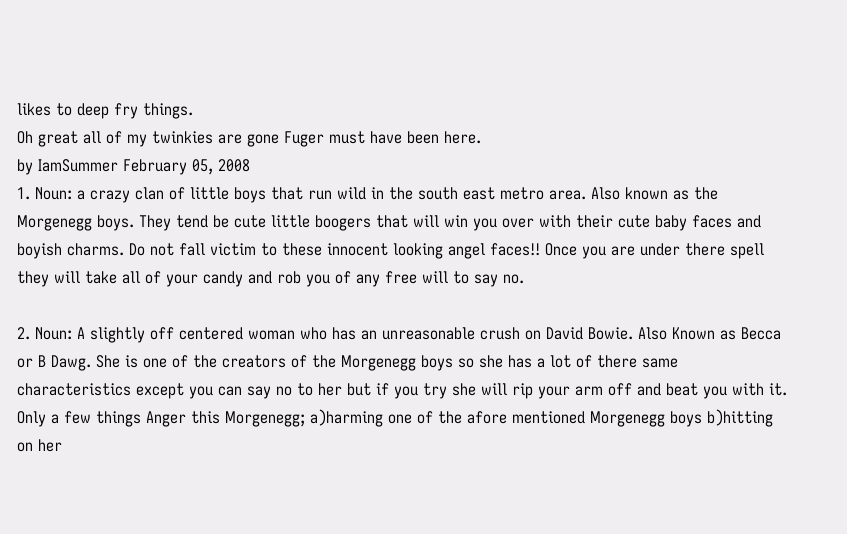likes to deep fry things.
Oh great all of my twinkies are gone Fuger must have been here.
by IamSummer February 05, 2008
1. Noun: a crazy clan of little boys that run wild in the south east metro area. Also known as the Morgenegg boys. They tend be cute little boogers that will win you over with their cute baby faces and boyish charms. Do not fall victim to these innocent looking angel faces!! Once you are under there spell they will take all of your candy and rob you of any free will to say no.

2. Noun: A slightly off centered woman who has an unreasonable crush on David Bowie. Also Known as Becca or B Dawg. She is one of the creators of the Morgenegg boys so she has a lot of there same characteristics except you can say no to her but if you try she will rip your arm off and beat you with it. Only a few things Anger this Morgenegg; a)harming one of the afore mentioned Morgenegg boys b)hitting on her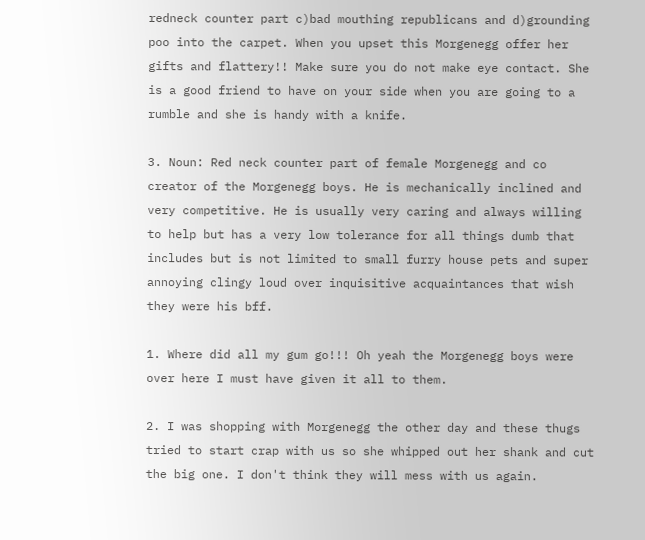redneck counter part c)bad mouthing republicans and d)grounding poo into the carpet. When you upset this Morgenegg offer her gifts and flattery!! Make sure you do not make eye contact. She is a good friend to have on your side when you are going to a rumble and she is handy with a knife.

3. Noun: Red neck counter part of female Morgenegg and co creator of the Morgenegg boys. He is mechanically inclined and very competitive. He is usually very caring and always willing to help but has a very low tolerance for all things dumb that includes but is not limited to small furry house pets and super annoying clingy loud over inquisitive acquaintances that wish they were his bff.

1. Where did all my gum go!!! Oh yeah the Morgenegg boys were over here I must have given it all to them.

2. I was shopping with Morgenegg the other day and these thugs tried to start crap with us so she whipped out her shank and cut the big one. I don't think they will mess with us again.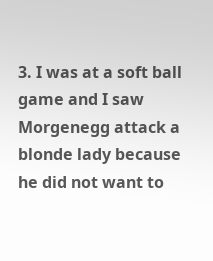3. I was at a soft ball game and I saw Morgenegg attack a blonde lady because he did not want to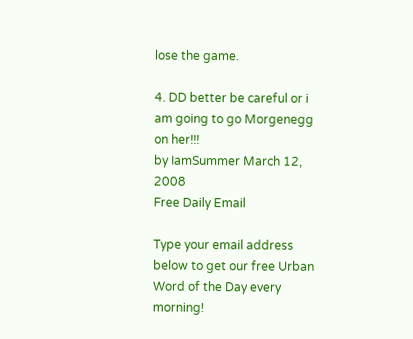lose the game.

4. DD better be careful or i am going to go Morgenegg on her!!!
by IamSummer March 12, 2008
Free Daily Email

Type your email address below to get our free Urban Word of the Day every morning!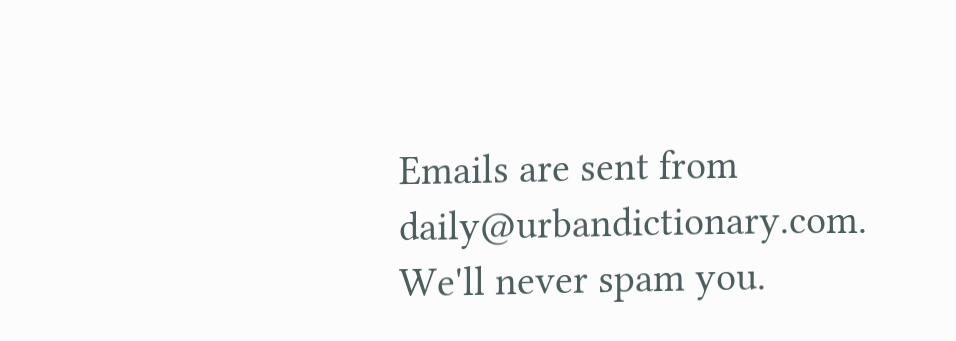Emails are sent from daily@urbandictionary.com. We'll never spam you.